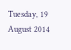Tuesday, 19 August 2014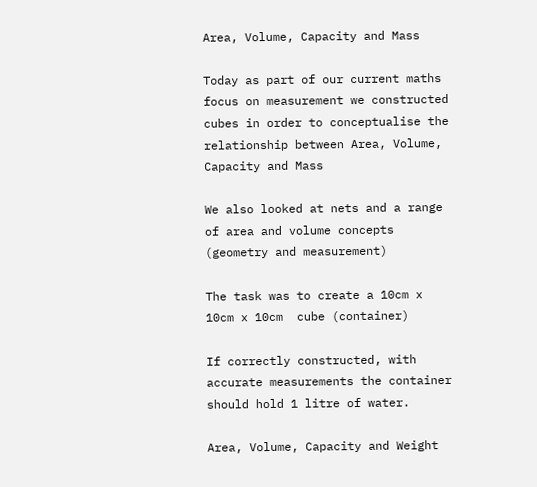Area, Volume, Capacity and Mass

Today as part of our current maths focus on measurement we constructed cubes in order to conceptualise the relationship between Area, Volume, Capacity and Mass

We also looked at nets and a range of area and volume concepts (geometry and measurement)

The task was to create a 10cm x 10cm x 10cm  cube (container)

If correctly constructed, with accurate measurements the container should hold 1 litre of water.

Area, Volume, Capacity and Weight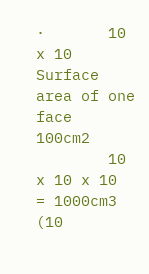·       10 x 10 Surface area of one face  100cm2
        10 x 10 x 10  = 1000cm3    (10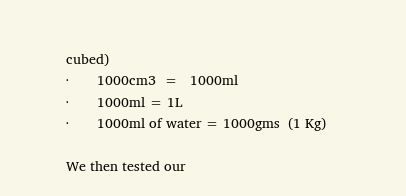cubed)
·       1000cm3  =   1000ml
·       1000ml = 1L
·       1000ml of water = 1000gms  (1 Kg)

We then tested our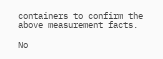containers to confirm the above measurement facts.

No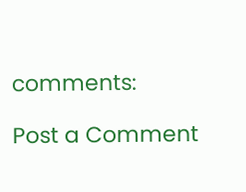comments:

Post a Comment